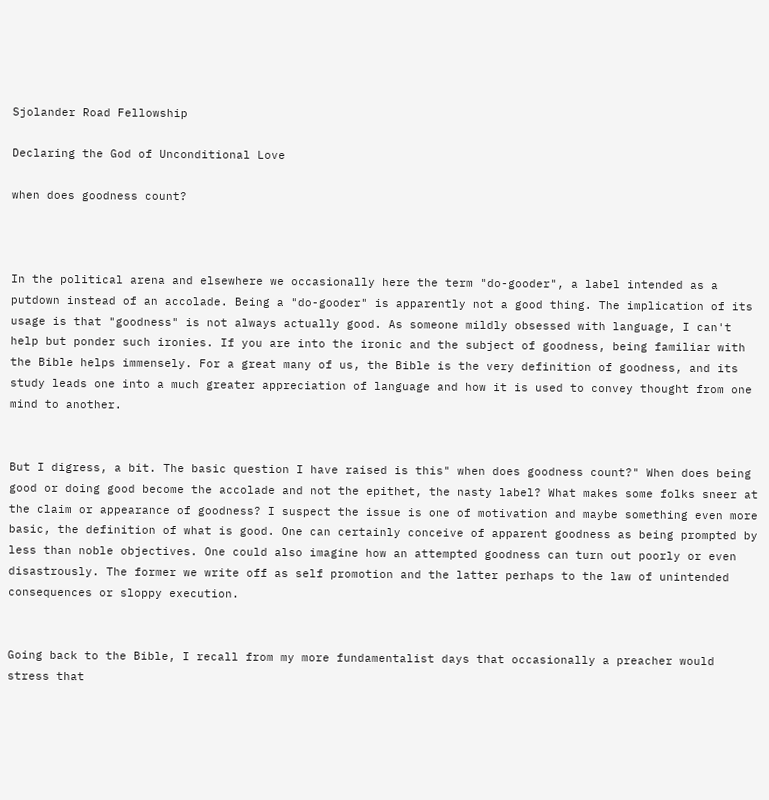Sjolander Road Fellowship

Declaring the God of Unconditional Love

when does goodness count?



In the political arena and elsewhere we occasionally here the term "do-gooder", a label intended as a putdown instead of an accolade. Being a "do-gooder" is apparently not a good thing. The implication of its usage is that "goodness" is not always actually good. As someone mildly obsessed with language, I can't help but ponder such ironies. If you are into the ironic and the subject of goodness, being familiar with the Bible helps immensely. For a great many of us, the Bible is the very definition of goodness, and its study leads one into a much greater appreciation of language and how it is used to convey thought from one mind to another.


But I digress, a bit. The basic question I have raised is this" when does goodness count?" When does being good or doing good become the accolade and not the epithet, the nasty label? What makes some folks sneer at the claim or appearance of goodness? I suspect the issue is one of motivation and maybe something even more basic, the definition of what is good. One can certainly conceive of apparent goodness as being prompted by less than noble objectives. One could also imagine how an attempted goodness can turn out poorly or even disastrously. The former we write off as self promotion and the latter perhaps to the law of unintended consequences or sloppy execution.


Going back to the Bible, I recall from my more fundamentalist days that occasionally a preacher would stress that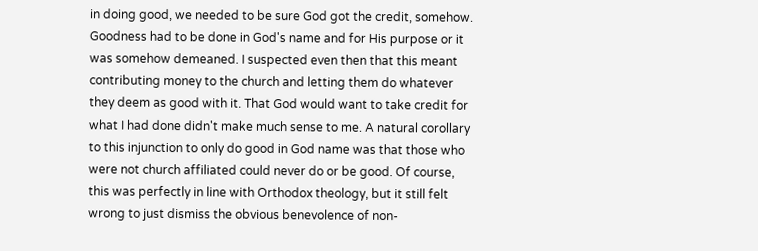in doing good, we needed to be sure God got the credit, somehow. Goodness had to be done in God's name and for His purpose or it was somehow demeaned. I suspected even then that this meant contributing money to the church and letting them do whatever they deem as good with it. That God would want to take credit for what I had done didn't make much sense to me. A natural corollary to this injunction to only do good in God name was that those who were not church affiliated could never do or be good. Of course, this was perfectly in line with Orthodox theology, but it still felt wrong to just dismiss the obvious benevolence of non-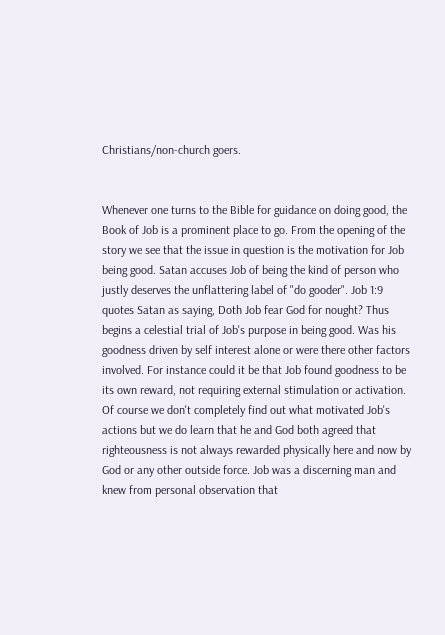Christians/non-church goers.


Whenever one turns to the Bible for guidance on doing good, the Book of Job is a prominent place to go. From the opening of the story we see that the issue in question is the motivation for Job being good. Satan accuses Job of being the kind of person who justly deserves the unflattering label of "do gooder". Job 1:9 quotes Satan as saying, Doth Job fear God for nought? Thus begins a celestial trial of Job's purpose in being good. Was his goodness driven by self interest alone or were there other factors involved. For instance could it be that Job found goodness to be its own reward, not requiring external stimulation or activation. Of course we don't completely find out what motivated Job's actions but we do learn that he and God both agreed that righteousness is not always rewarded physically here and now by God or any other outside force. Job was a discerning man and knew from personal observation that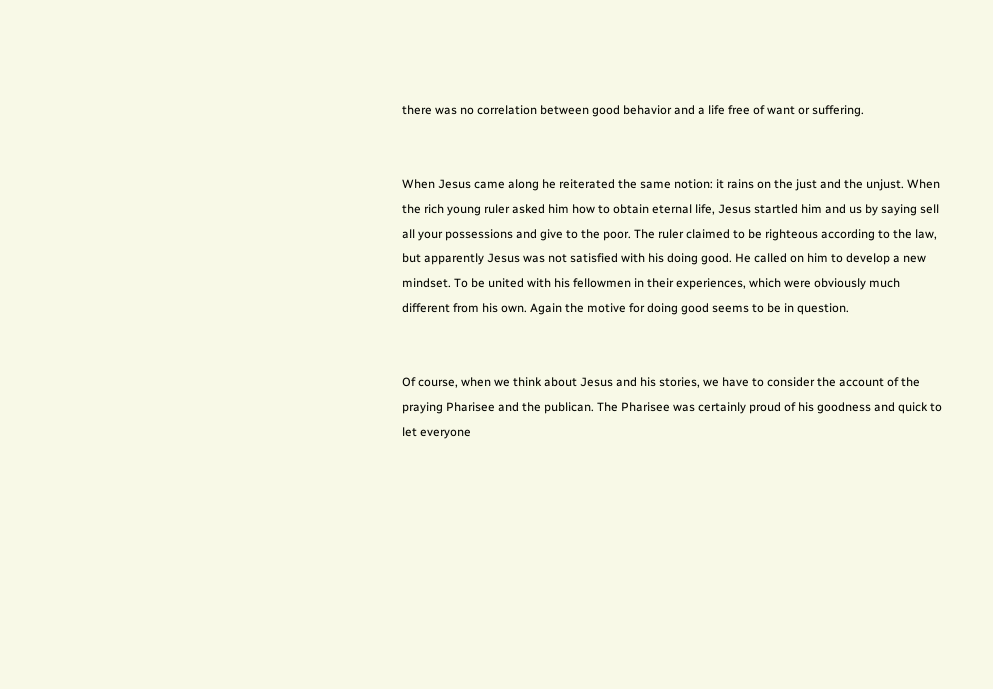there was no correlation between good behavior and a life free of want or suffering.


When Jesus came along he reiterated the same notion: it rains on the just and the unjust. When the rich young ruler asked him how to obtain eternal life, Jesus startled him and us by saying sell all your possessions and give to the poor. The ruler claimed to be righteous according to the law, but apparently Jesus was not satisfied with his doing good. He called on him to develop a new mindset. To be united with his fellowmen in their experiences, which were obviously much different from his own. Again the motive for doing good seems to be in question.


Of course, when we think about Jesus and his stories, we have to consider the account of the praying Pharisee and the publican. The Pharisee was certainly proud of his goodness and quick to let everyone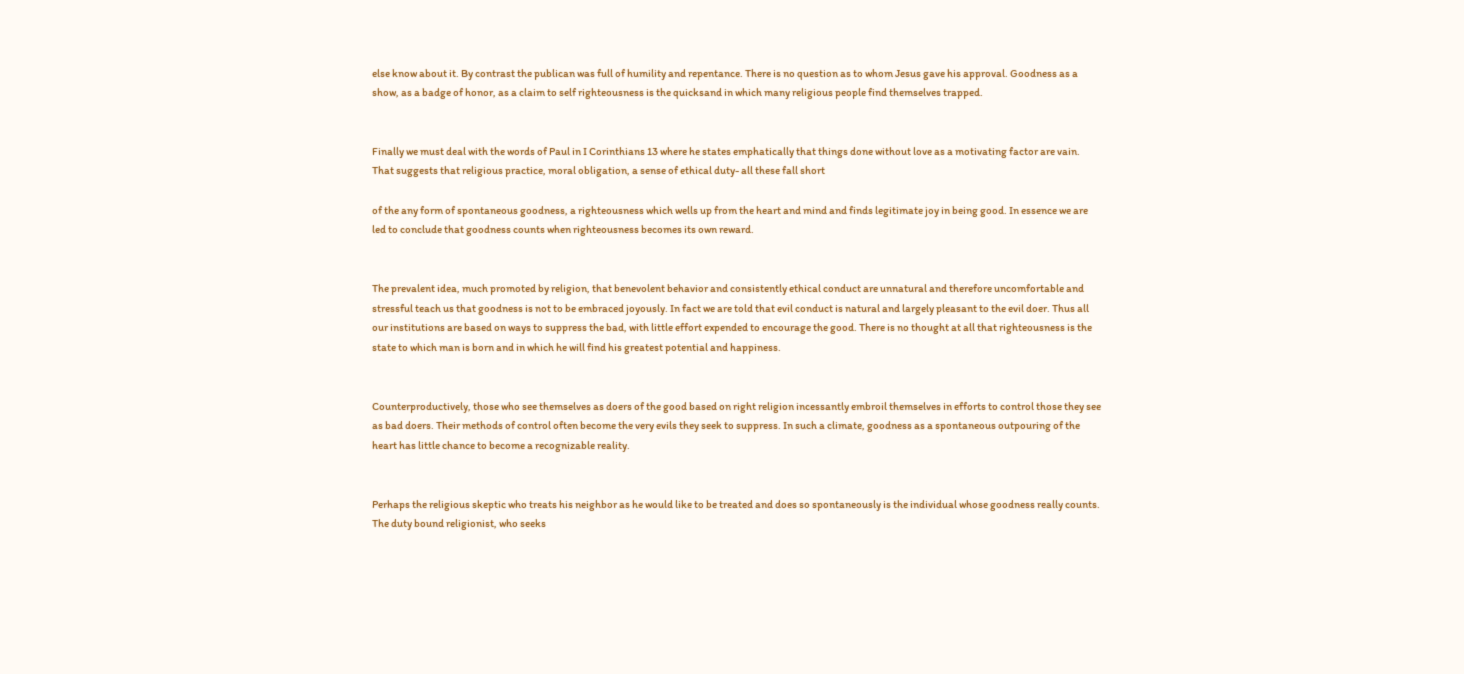else know about it. By contrast the publican was full of humility and repentance. There is no question as to whom Jesus gave his approval. Goodness as a show, as a badge of honor, as a claim to self righteousness is the quicksand in which many religious people find themselves trapped.


Finally we must deal with the words of Paul in I Corinthians 13 where he states emphatically that things done without love as a motivating factor are vain. That suggests that religious practice, moral obligation, a sense of ethical duty- all these fall short

of the any form of spontaneous goodness, a righteousness which wells up from the heart and mind and finds legitimate joy in being good. In essence we are led to conclude that goodness counts when righteousness becomes its own reward.


The prevalent idea, much promoted by religion, that benevolent behavior and consistently ethical conduct are unnatural and therefore uncomfortable and stressful teach us that goodness is not to be embraced joyously. In fact we are told that evil conduct is natural and largely pleasant to the evil doer. Thus all our institutions are based on ways to suppress the bad, with little effort expended to encourage the good. There is no thought at all that righteousness is the state to which man is born and in which he will find his greatest potential and happiness.


Counterproductively, those who see themselves as doers of the good based on right religion incessantly embroil themselves in efforts to control those they see as bad doers. Their methods of control often become the very evils they seek to suppress. In such a climate, goodness as a spontaneous outpouring of the heart has little chance to become a recognizable reality.


Perhaps the religious skeptic who treats his neighbor as he would like to be treated and does so spontaneously is the individual whose goodness really counts. The duty bound religionist, who seeks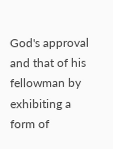God's approval and that of his fellowman by exhibiting a form of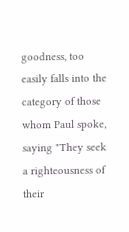goodness, too easily falls into the category of those whom Paul spoke, saying "They seek a righteousness of their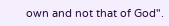own and not that of God".